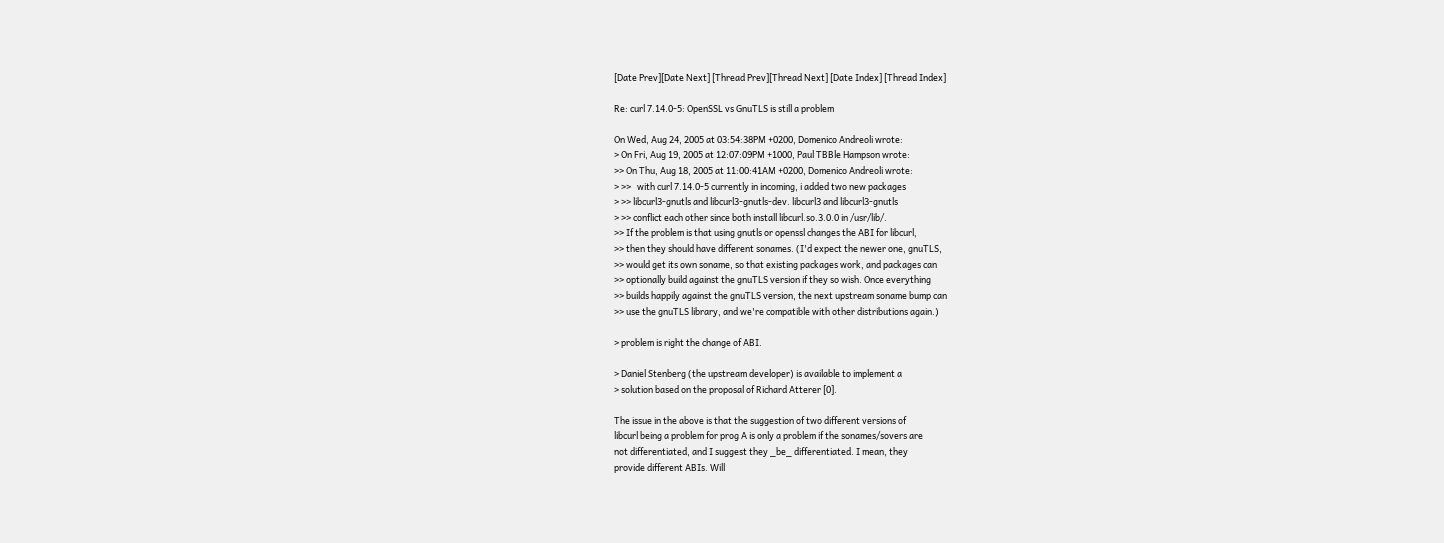[Date Prev][Date Next] [Thread Prev][Thread Next] [Date Index] [Thread Index]

Re: curl 7.14.0-5: OpenSSL vs GnuTLS is still a problem

On Wed, Aug 24, 2005 at 03:54:38PM +0200, Domenico Andreoli wrote:
> On Fri, Aug 19, 2005 at 12:07:09PM +1000, Paul TBBle Hampson wrote:
>> On Thu, Aug 18, 2005 at 11:00:41AM +0200, Domenico Andreoli wrote:
> >>   with curl 7.14.0-5 currently in incoming, i added two new packages
> >> libcurl3-gnutls and libcurl3-gnutls-dev. libcurl3 and libcurl3-gnutls
> >> conflict each other since both install libcurl.so.3.0.0 in /usr/lib/.
>> If the problem is that using gnutls or openssl changes the ABI for libcurl,
>> then they should have different sonames. (I'd expect the newer one, gnuTLS,
>> would get its own soname, so that existing packages work, and packages can
>> optionally build against the gnuTLS version if they so wish. Once everything
>> builds happily against the gnuTLS version, the next upstream soname bump can
>> use the gnuTLS library, and we're compatible with other distributions again.)

> problem is right the change of ABI.

> Daniel Stenberg (the upstream developer) is available to implement a
> solution based on the proposal of Richard Atterer [0].

The issue in the above is that the suggestion of two different versions of
libcurl being a problem for prog A is only a problem if the sonames/sovers are
not differentiated, and I suggest they _be_ differentiated. I mean, they
provide different ABIs. Will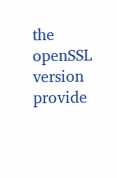the openSSL version provide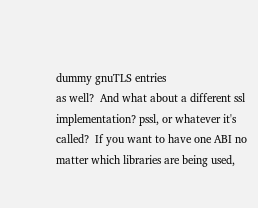dummy gnuTLS entries
as well?  And what about a different ssl implementation? pssl, or whatever it's
called?  If you want to have one ABI no matter which libraries are being used,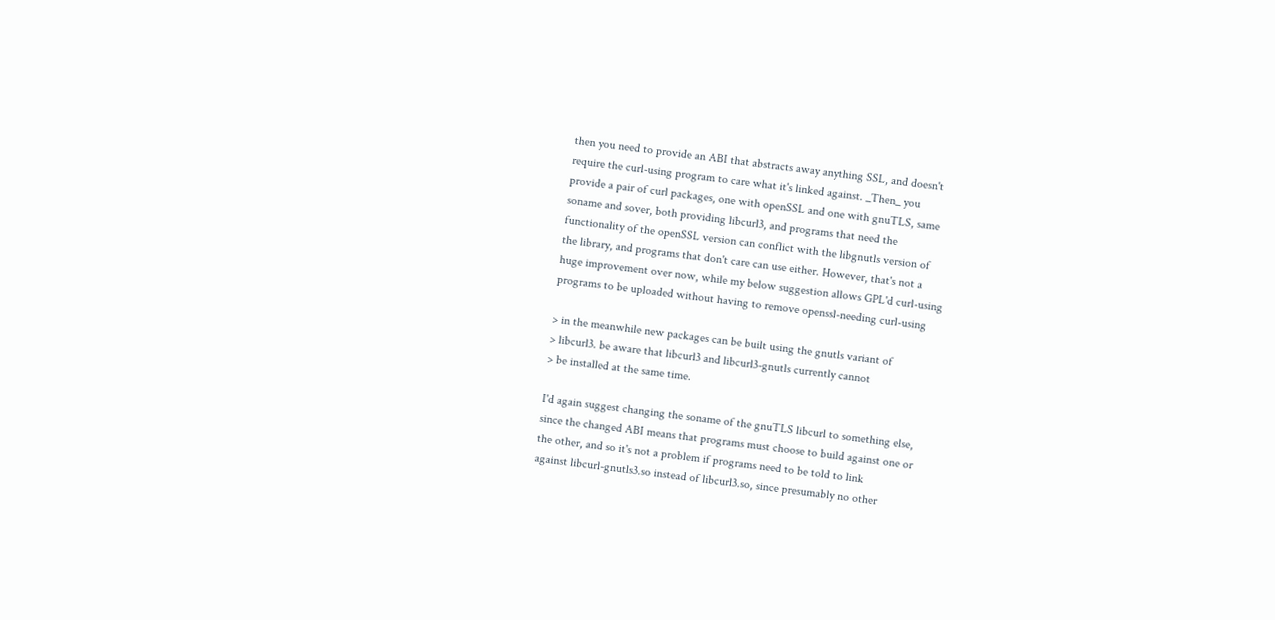then you need to provide an ABI that abstracts away anything SSL, and doesn't
require the curl-using program to care what it's linked against. _Then_ you
provide a pair of curl packages, one with openSSL and one with gnuTLS, same
soname and sover, both providing libcurl3, and programs that need the
functionality of the openSSL version can conflict with the libgnutls version of
the library, and programs that don't care can use either. However, that's not a
huge improvement over now, while my below suggestion allows GPL'd curl-using
programs to be uploaded without having to remove openssl-needing curl-using

> in the meanwhile new packages can be built using the gnutls variant of
> libcurl3. be aware that libcurl3 and libcurl3-gnutls currently cannot
> be installed at the same time.

I'd again suggest changing the soname of the gnuTLS libcurl to something else,
since the changed ABI means that programs must choose to build against one or
the other, and so it's not a problem if programs need to be told to link
against libcurl-gnutls3.so instead of libcurl3.so, since presumably no other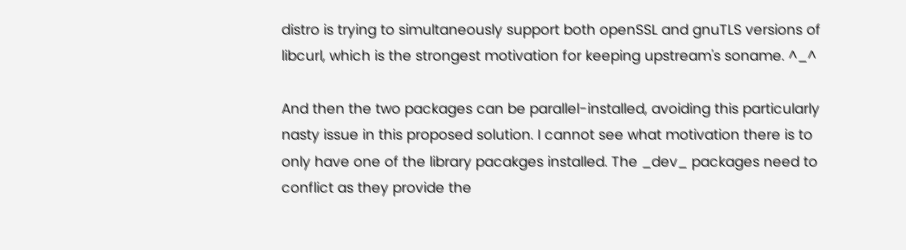distro is trying to simultaneously support both openSSL and gnuTLS versions of
libcurl, which is the strongest motivation for keeping upstream's soname. ^_^

And then the two packages can be parallel-installed, avoiding this particularly
nasty issue in this proposed solution. I cannot see what motivation there is to
only have one of the library pacakges installed. The _dev_ packages need to
conflict as they provide the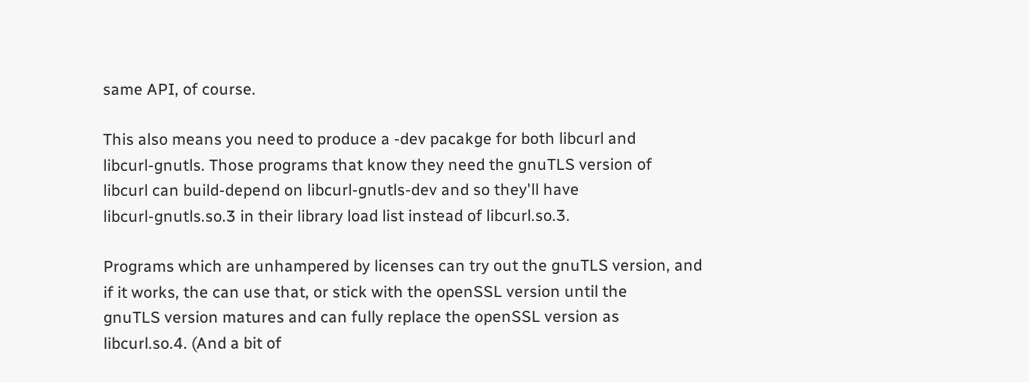same API, of course.

This also means you need to produce a -dev pacakge for both libcurl and
libcurl-gnutls. Those programs that know they need the gnuTLS version of
libcurl can build-depend on libcurl-gnutls-dev and so they'll have
libcurl-gnutls.so.3 in their library load list instead of libcurl.so.3.

Programs which are unhampered by licenses can try out the gnuTLS version, and
if it works, the can use that, or stick with the openSSL version until the
gnuTLS version matures and can fully replace the openSSL version as
libcurl.so.4. (And a bit of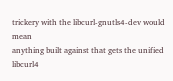trickery with the libcurl-gnutls4-dev would mean
anything built against that gets the unified libcurl4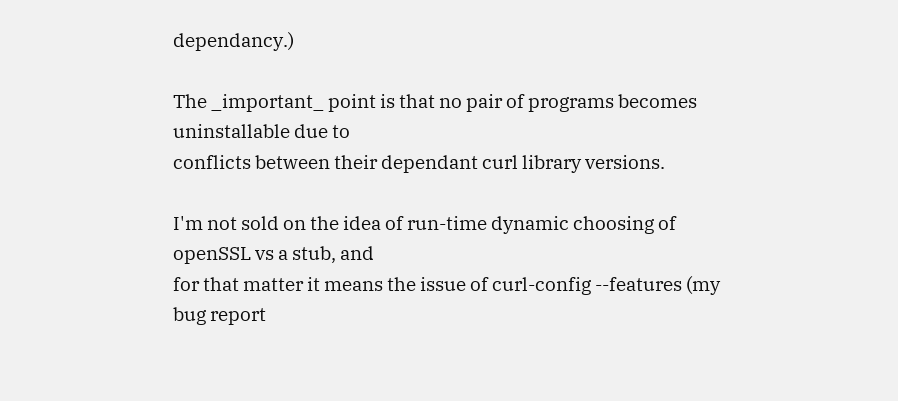dependancy.)

The _important_ point is that no pair of programs becomes uninstallable due to
conflicts between their dependant curl library versions.

I'm not sold on the idea of run-time dynamic choosing of openSSL vs a stub, and
for that matter it means the issue of curl-config --features (my bug report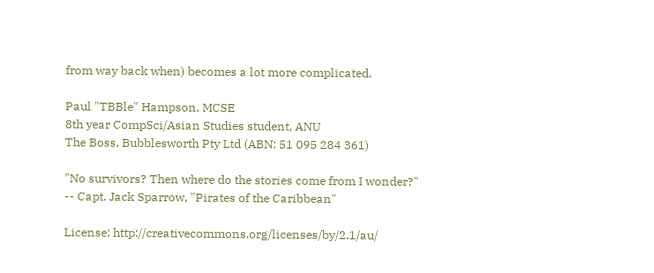from way back when) becomes a lot more complicated.

Paul "TBBle" Hampson, MCSE
8th year CompSci/Asian Studies student, ANU
The Boss, Bubblesworth Pty Ltd (ABN: 51 095 284 361)

"No survivors? Then where do the stories come from I wonder?"
-- Capt. Jack Sparrow, "Pirates of the Caribbean"

License: http://creativecommons.org/licenses/by/2.1/au/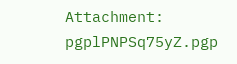Attachment: pgplPNPSq75yZ.pgp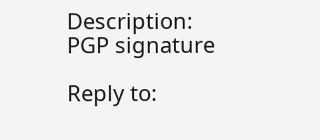Description: PGP signature

Reply to: